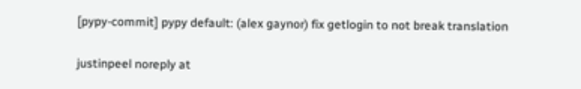[pypy-commit] pypy default: (alex gaynor) fix getlogin to not break translation

justinpeel noreply at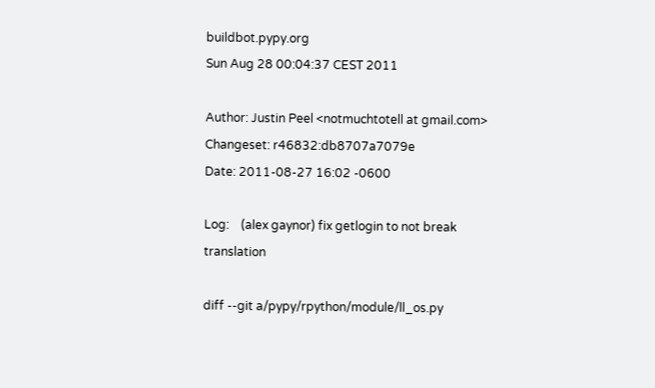buildbot.pypy.org
Sun Aug 28 00:04:37 CEST 2011

Author: Justin Peel <notmuchtotell at gmail.com>
Changeset: r46832:db8707a7079e
Date: 2011-08-27 16:02 -0600

Log:    (alex gaynor) fix getlogin to not break translation

diff --git a/pypy/rpython/module/ll_os.py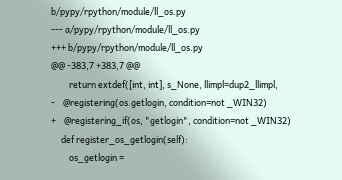b/pypy/rpython/module/ll_os.py
--- a/pypy/rpython/module/ll_os.py
+++ b/pypy/rpython/module/ll_os.py
@@ -383,7 +383,7 @@
         return extdef([int, int], s_None, llimpl=dup2_llimpl,
-    @registering(os.getlogin, condition=not _WIN32)
+    @registering_if(os, "getlogin", condition=not _WIN32)
     def register_os_getlogin(self):
         os_getlogin =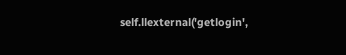self.llexternal('getlogin',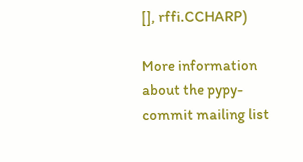[], rffi.CCHARP)

More information about the pypy-commit mailing list